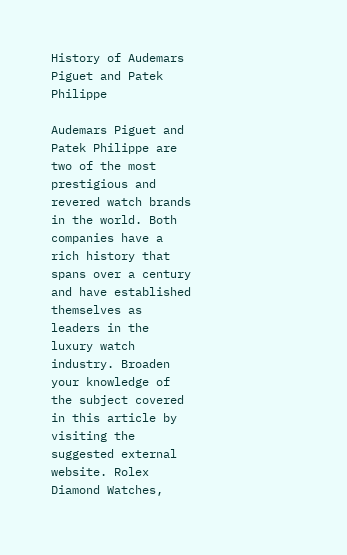History of Audemars Piguet and Patek Philippe

Audemars Piguet and Patek Philippe are two of the most prestigious and revered watch brands in the world. Both companies have a rich history that spans over a century and have established themselves as leaders in the luxury watch industry. Broaden your knowledge of the subject covered in this article by visiting the suggested external website. Rolex Diamond Watches,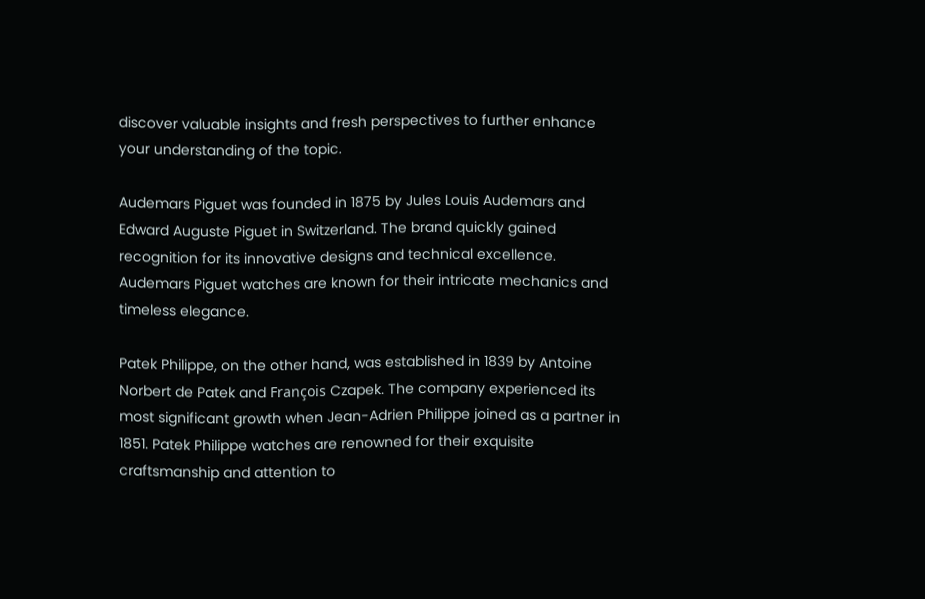discover valuable insights and fresh perspectives to further enhance your understanding of the topic.

Audemars Piguet was founded in 1875 by Jules Louis Audemars and Edward Auguste Piguet in Switzerland. The brand quickly gained recognition for its innovative designs and technical excellence. Audemars Piguet watches are known for their intricate mechanics and timeless elegance.

Patek Philippe, on the other hand, was established in 1839 by Antoine Norbert de Patek and François Czapek. The company experienced its most significant growth when Jean-Adrien Philippe joined as a partner in 1851. Patek Philippe watches are renowned for their exquisite craftsmanship and attention to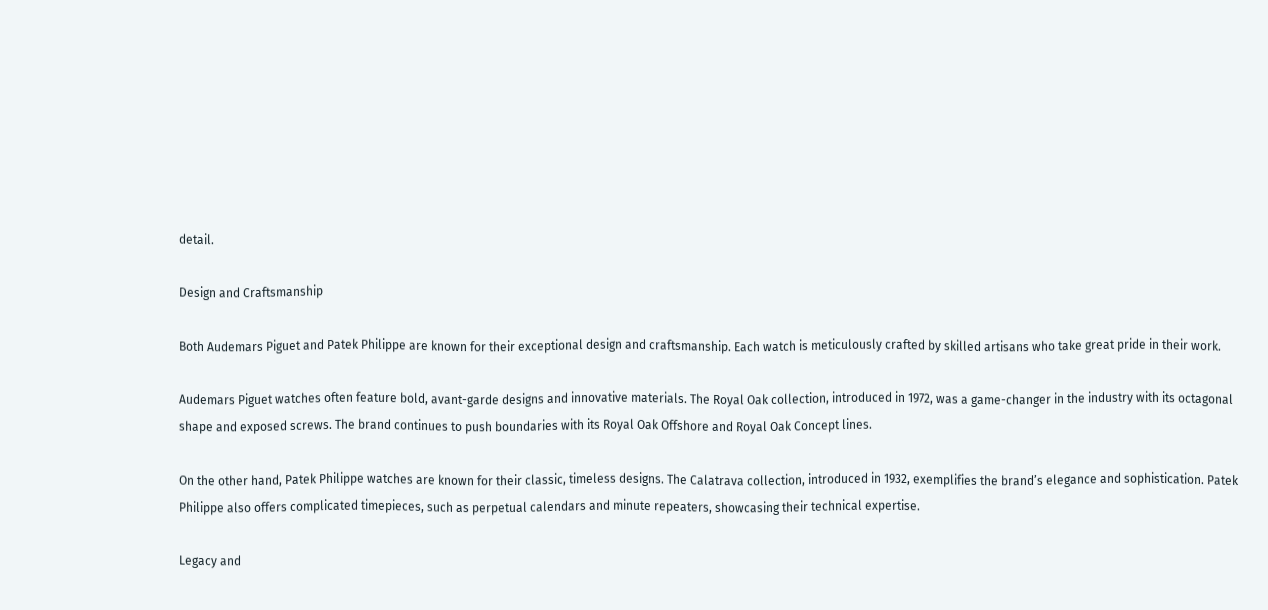detail.

Design and Craftsmanship

Both Audemars Piguet and Patek Philippe are known for their exceptional design and craftsmanship. Each watch is meticulously crafted by skilled artisans who take great pride in their work.

Audemars Piguet watches often feature bold, avant-garde designs and innovative materials. The Royal Oak collection, introduced in 1972, was a game-changer in the industry with its octagonal shape and exposed screws. The brand continues to push boundaries with its Royal Oak Offshore and Royal Oak Concept lines.

On the other hand, Patek Philippe watches are known for their classic, timeless designs. The Calatrava collection, introduced in 1932, exemplifies the brand’s elegance and sophistication. Patek Philippe also offers complicated timepieces, such as perpetual calendars and minute repeaters, showcasing their technical expertise.

Legacy and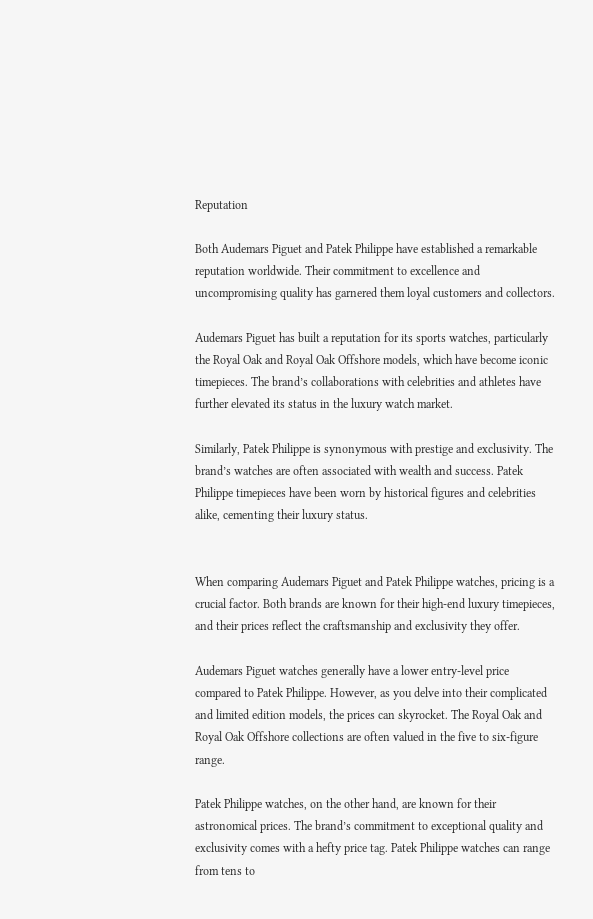Reputation

Both Audemars Piguet and Patek Philippe have established a remarkable reputation worldwide. Their commitment to excellence and uncompromising quality has garnered them loyal customers and collectors.

Audemars Piguet has built a reputation for its sports watches, particularly the Royal Oak and Royal Oak Offshore models, which have become iconic timepieces. The brand’s collaborations with celebrities and athletes have further elevated its status in the luxury watch market.

Similarly, Patek Philippe is synonymous with prestige and exclusivity. The brand’s watches are often associated with wealth and success. Patek Philippe timepieces have been worn by historical figures and celebrities alike, cementing their luxury status.


When comparing Audemars Piguet and Patek Philippe watches, pricing is a crucial factor. Both brands are known for their high-end luxury timepieces, and their prices reflect the craftsmanship and exclusivity they offer.

Audemars Piguet watches generally have a lower entry-level price compared to Patek Philippe. However, as you delve into their complicated and limited edition models, the prices can skyrocket. The Royal Oak and Royal Oak Offshore collections are often valued in the five to six-figure range.

Patek Philippe watches, on the other hand, are known for their astronomical prices. The brand’s commitment to exceptional quality and exclusivity comes with a hefty price tag. Patek Philippe watches can range from tens to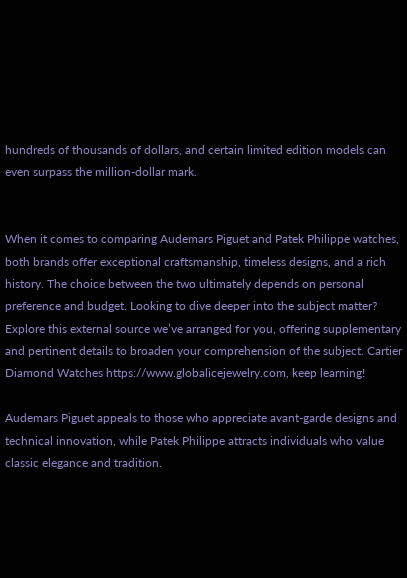hundreds of thousands of dollars, and certain limited edition models can even surpass the million-dollar mark.


When it comes to comparing Audemars Piguet and Patek Philippe watches, both brands offer exceptional craftsmanship, timeless designs, and a rich history. The choice between the two ultimately depends on personal preference and budget. Looking to dive deeper into the subject matter? Explore this external source we’ve arranged for you, offering supplementary and pertinent details to broaden your comprehension of the subject. Cartier Diamond Watches https://www.globalicejewelry.com, keep learning!

Audemars Piguet appeals to those who appreciate avant-garde designs and technical innovation, while Patek Philippe attracts individuals who value classic elegance and tradition.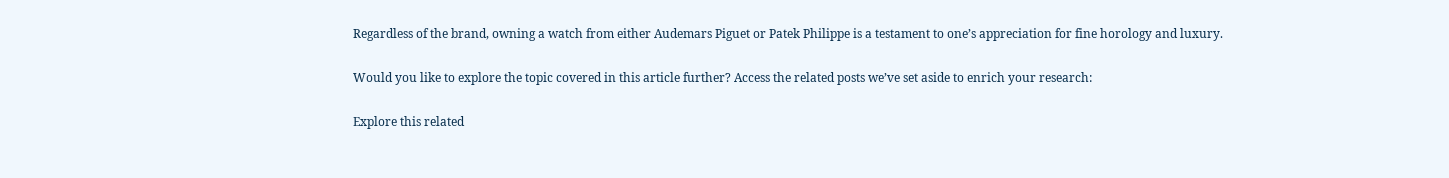Regardless of the brand, owning a watch from either Audemars Piguet or Patek Philippe is a testament to one’s appreciation for fine horology and luxury.

Would you like to explore the topic covered in this article further? Access the related posts we’ve set aside to enrich your research:

Explore this related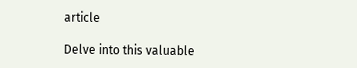article

Delve into this valuable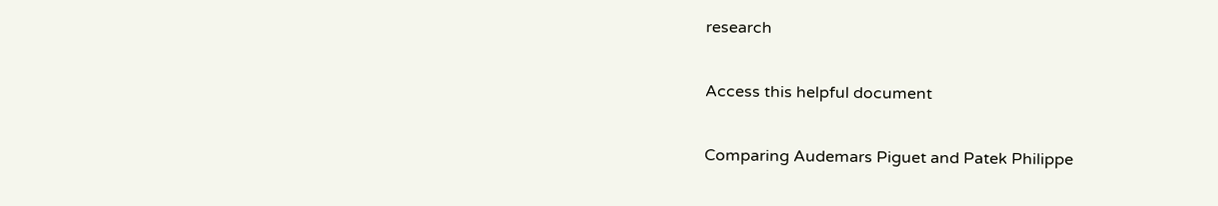research

Access this helpful document

Comparing Audemars Piguet and Patek Philippe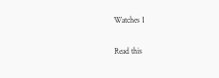Watches 1

Read this